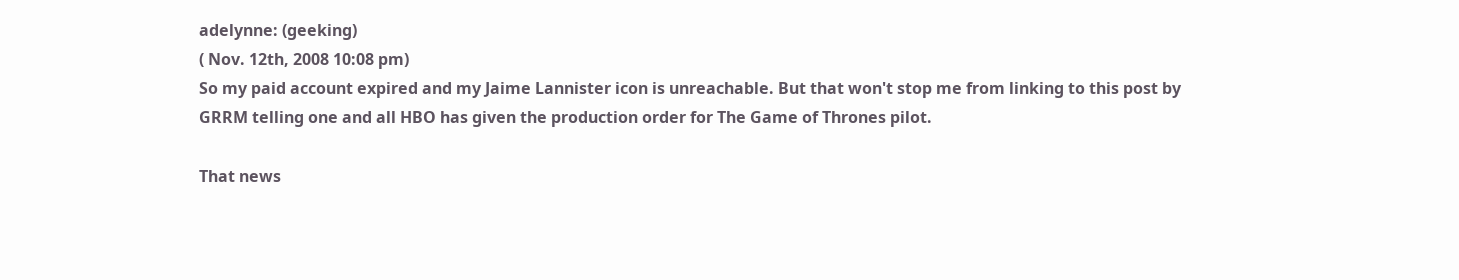adelynne: (geeking)
( Nov. 12th, 2008 10:08 pm)
So my paid account expired and my Jaime Lannister icon is unreachable. But that won't stop me from linking to this post by GRRM telling one and all HBO has given the production order for The Game of Thrones pilot.

That news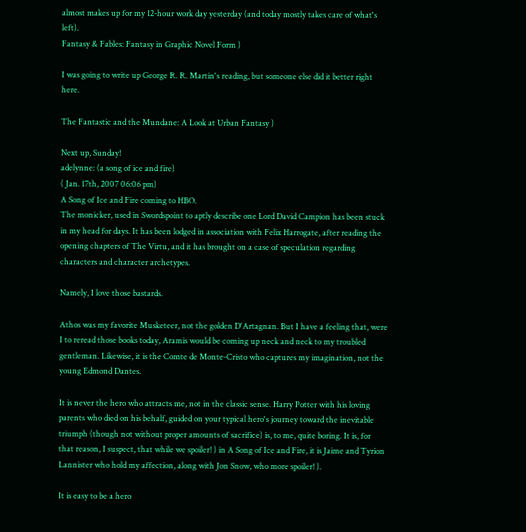almost makes up for my 12-hour work day yesterday (and today mostly takes care of what's left).
Fantasy & Fables: Fantasy in Graphic Novel Form )

I was going to write up George R. R. Martin's reading, but someone else did it better right here.

The Fantastic and the Mundane: A Look at Urban Fantasy )

Next up, Sunday!
adelynne: (a song of ice and fire)
( Jan. 17th, 2007 06:06 pm)
A Song of Ice and Fire coming to HBO.
The monicker, used in Swordspoint to aptly describe one Lord David Campion has been stuck in my head for days. It has been lodged in association with Felix Harrogate, after reading the opening chapters of The Virtu, and it has brought on a case of speculation regarding characters and character archetypes.

Namely, I love those bastards.

Athos was my favorite Musketeer, not the golden D'Artagnan. But I have a feeling that, were I to reread those books today, Aramis would be coming up neck and neck to my troubled gentleman. Likewise, it is the Comte de Monte-Cristo who captures my imagination, not the young Edmond Dantes.

It is never the hero who attracts me, not in the classic sense. Harry Potter with his loving parents who died on his behalf, guided on your typical hero's journey toward the inevitable triumph (though not without proper amounts of sacrifice) is, to me, quite boring. It is, for that reason, I suspect, that while we spoiler! ) in A Song of Ice and Fire, it is Jaime and Tyrion Lannister who hold my affection, along with Jon Snow, who more spoiler! ).

It is easy to be a hero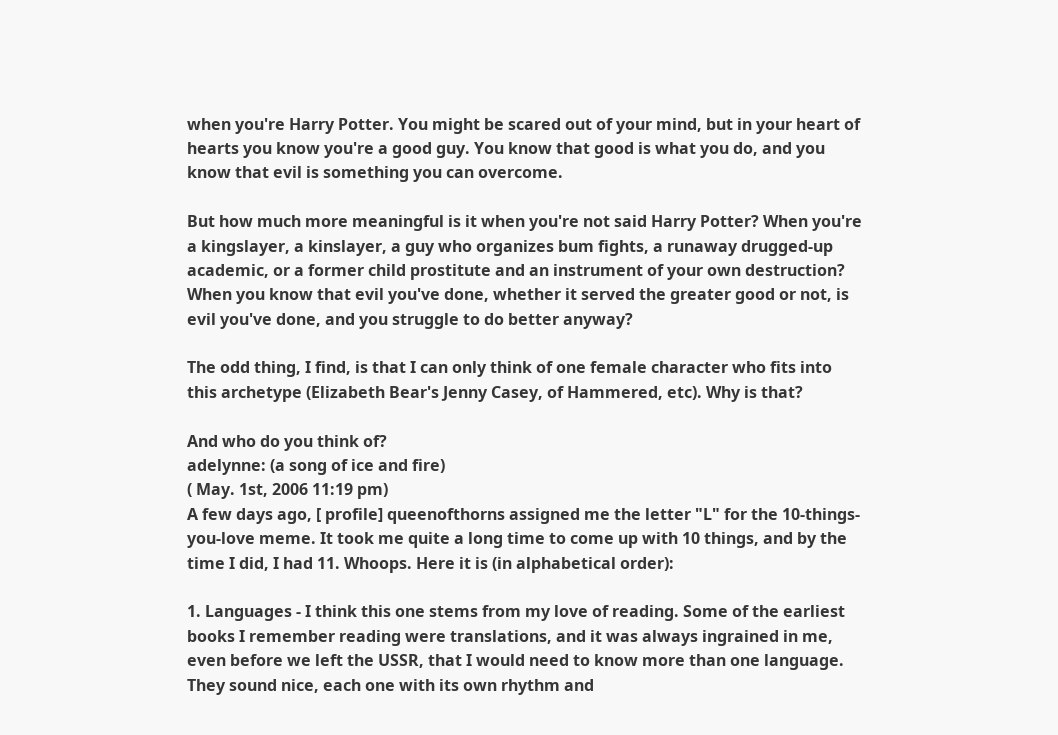when you're Harry Potter. You might be scared out of your mind, but in your heart of hearts you know you're a good guy. You know that good is what you do, and you know that evil is something you can overcome.

But how much more meaningful is it when you're not said Harry Potter? When you're a kingslayer, a kinslayer, a guy who organizes bum fights, a runaway drugged-up academic, or a former child prostitute and an instrument of your own destruction? When you know that evil you've done, whether it served the greater good or not, is evil you've done, and you struggle to do better anyway?

The odd thing, I find, is that I can only think of one female character who fits into this archetype (Elizabeth Bear's Jenny Casey, of Hammered, etc). Why is that?

And who do you think of?
adelynne: (a song of ice and fire)
( May. 1st, 2006 11:19 pm)
A few days ago, [ profile] queenofthorns assigned me the letter "L" for the 10-things-you-love meme. It took me quite a long time to come up with 10 things, and by the time I did, I had 11. Whoops. Here it is (in alphabetical order):

1. Languages - I think this one stems from my love of reading. Some of the earliest books I remember reading were translations, and it was always ingrained in me, even before we left the USSR, that I would need to know more than one language. They sound nice, each one with its own rhythm and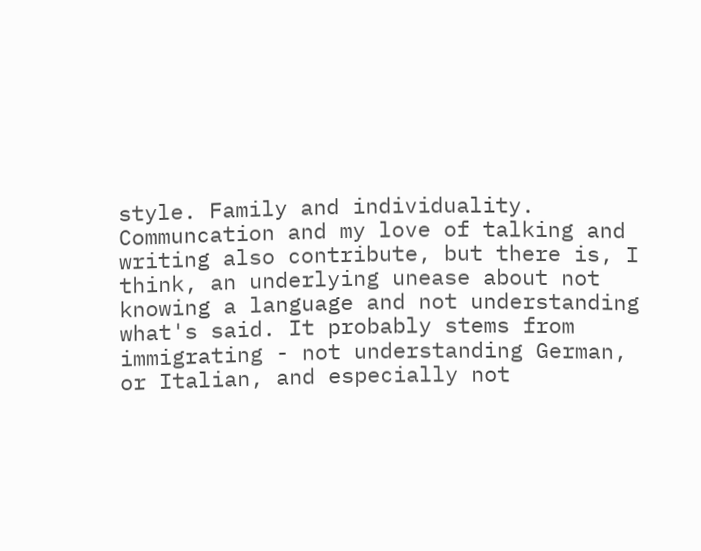style. Family and individuality. Communcation and my love of talking and writing also contribute, but there is, I think, an underlying unease about not knowing a language and not understanding what's said. It probably stems from immigrating - not understanding German, or Italian, and especially not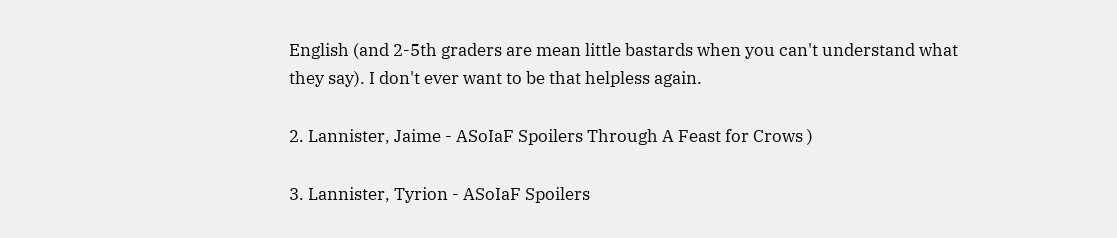English (and 2-5th graders are mean little bastards when you can't understand what they say). I don't ever want to be that helpless again.

2. Lannister, Jaime - ASoIaF Spoilers Through A Feast for Crows )

3. Lannister, Tyrion - ASoIaF Spoilers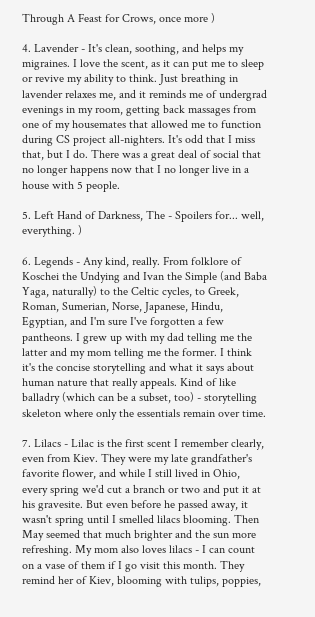Through A Feast for Crows, once more )

4. Lavender - It's clean, soothing, and helps my migraines. I love the scent, as it can put me to sleep or revive my ability to think. Just breathing in lavender relaxes me, and it reminds me of undergrad evenings in my room, getting back massages from one of my housemates that allowed me to function during CS project all-nighters. It's odd that I miss that, but I do. There was a great deal of social that no longer happens now that I no longer live in a house with 5 people.

5. Left Hand of Darkness, The - Spoilers for... well, everything. )

6. Legends - Any kind, really. From folklore of Koschei the Undying and Ivan the Simple (and Baba Yaga, naturally) to the Celtic cycles, to Greek, Roman, Sumerian, Norse, Japanese, Hindu, Egyptian, and I'm sure I've forgotten a few pantheons. I grew up with my dad telling me the latter and my mom telling me the former. I think it's the concise storytelling and what it says about human nature that really appeals. Kind of like balladry (which can be a subset, too) - storytelling skeleton where only the essentials remain over time.

7. Lilacs - Lilac is the first scent I remember clearly, even from Kiev. They were my late grandfather's favorite flower, and while I still lived in Ohio, every spring we'd cut a branch or two and put it at his gravesite. But even before he passed away, it wasn't spring until I smelled lilacs blooming. Then May seemed that much brighter and the sun more refreshing. My mom also loves lilacs - I can count on a vase of them if I go visit this month. They remind her of Kiev, blooming with tulips, poppies,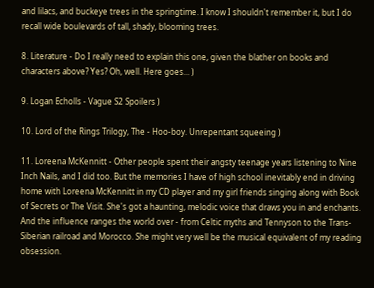and lilacs, and buckeye trees in the springtime. I know I shouldn't remember it, but I do recall wide boulevards of tall, shady, blooming trees.

8. Literature - Do I really need to explain this one, given the blather on books and characters above? Yes? Oh, well. Here goes... )

9. Logan Echolls - Vague S2 Spoilers )

10. Lord of the Rings Trilogy, The - Hoo-boy. Unrepentant squeeing )

11. Loreena McKennitt - Other people spent their angsty teenage years listening to Nine Inch Nails, and I did too. But the memories I have of high school inevitably end in driving home with Loreena McKennitt in my CD player and my girl friends singing along with Book of Secrets or The Visit. She's got a haunting, melodic voice that draws you in and enchants. And the influence ranges the world over - from Celtic myths and Tennyson to the Trans-Siberian railroad and Morocco. She might very well be the musical equivalent of my reading obsession.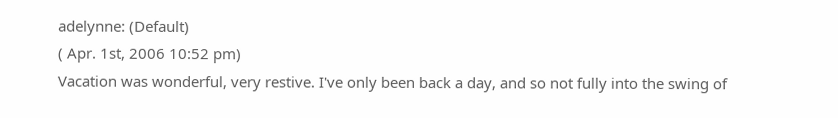adelynne: (Default)
( Apr. 1st, 2006 10:52 pm)
Vacation was wonderful, very restive. I've only been back a day, and so not fully into the swing of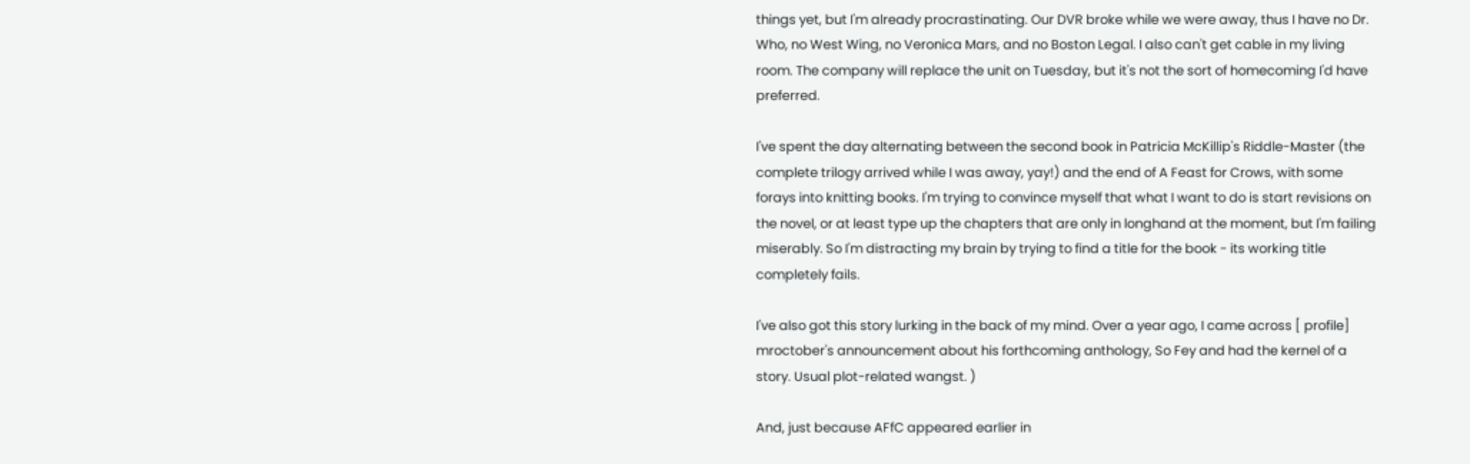things yet, but I'm already procrastinating. Our DVR broke while we were away, thus I have no Dr. Who, no West Wing, no Veronica Mars, and no Boston Legal. I also can't get cable in my living room. The company will replace the unit on Tuesday, but it's not the sort of homecoming I'd have preferred.

I've spent the day alternating between the second book in Patricia McKillip's Riddle-Master (the complete trilogy arrived while I was away, yay!) and the end of A Feast for Crows, with some forays into knitting books. I'm trying to convince myself that what I want to do is start revisions on the novel, or at least type up the chapters that are only in longhand at the moment, but I'm failing miserably. So I'm distracting my brain by trying to find a title for the book - its working title completely fails.

I've also got this story lurking in the back of my mind. Over a year ago, I came across [ profile] mroctober's announcement about his forthcoming anthology, So Fey and had the kernel of a story. Usual plot-related wangst. )

And, just because AFfC appeared earlier in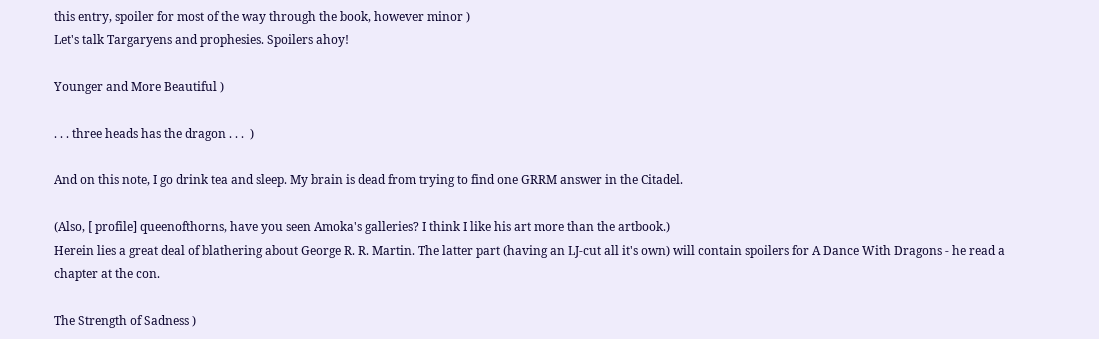this entry, spoiler for most of the way through the book, however minor )
Let's talk Targaryens and prophesies. Spoilers ahoy!

Younger and More Beautiful )

. . . three heads has the dragon . . .  )

And on this note, I go drink tea and sleep. My brain is dead from trying to find one GRRM answer in the Citadel.

(Also, [ profile] queenofthorns, have you seen Amoka's galleries? I think I like his art more than the artbook.)
Herein lies a great deal of blathering about George R. R. Martin. The latter part (having an LJ-cut all it's own) will contain spoilers for A Dance With Dragons - he read a chapter at the con.

The Strength of Sadness )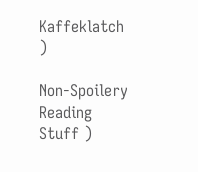Kaffeklatch )

Non-Spoilery Reading Stuff )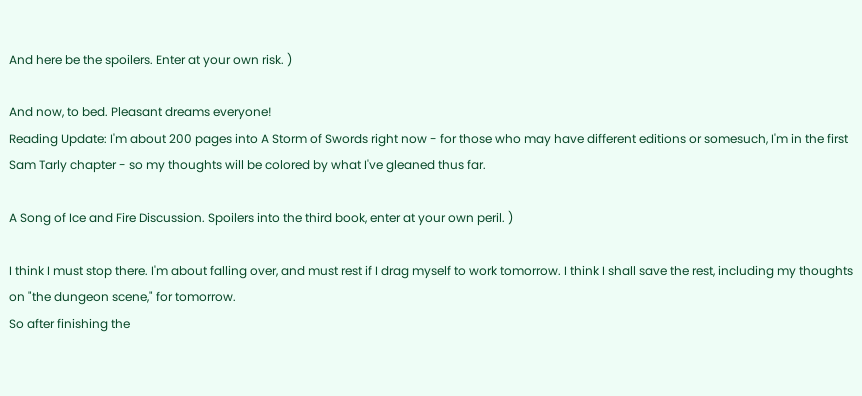And here be the spoilers. Enter at your own risk. )

And now, to bed. Pleasant dreams everyone!
Reading Update: I'm about 200 pages into A Storm of Swords right now - for those who may have different editions or somesuch, I'm in the first Sam Tarly chapter - so my thoughts will be colored by what I've gleaned thus far.

A Song of Ice and Fire Discussion. Spoilers into the third book, enter at your own peril. )

I think I must stop there. I'm about falling over, and must rest if I drag myself to work tomorrow. I think I shall save the rest, including my thoughts on "the dungeon scene," for tomorrow.
So after finishing the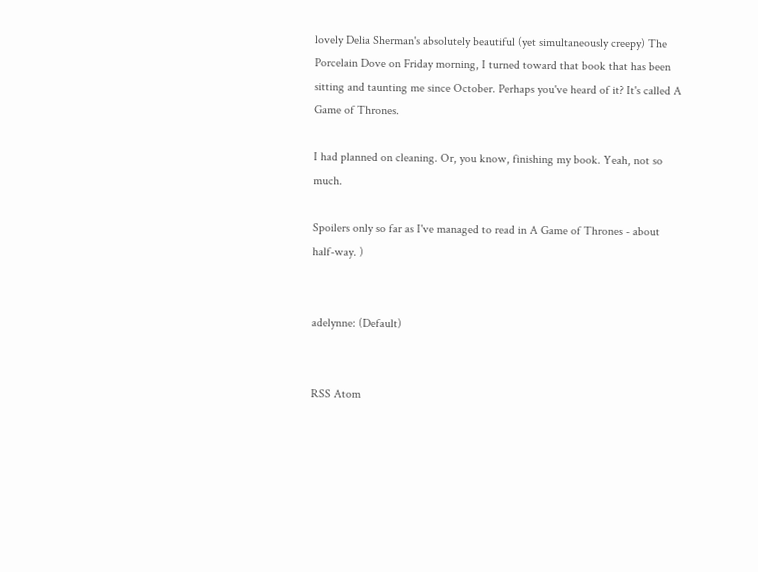lovely Delia Sherman's absolutely beautiful (yet simultaneously creepy) The Porcelain Dove on Friday morning, I turned toward that book that has been sitting and taunting me since October. Perhaps you've heard of it? It's called A Game of Thrones.

I had planned on cleaning. Or, you know, finishing my book. Yeah, not so much.

Spoilers only so far as I've managed to read in A Game of Thrones - about half-way. )


adelynne: (Default)


RSS Atom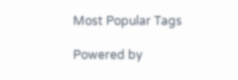Most Popular Tags

Powered by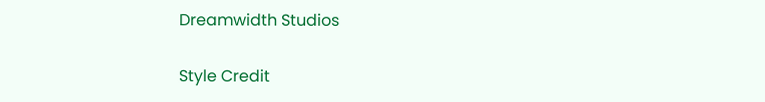Dreamwidth Studios

Style Credit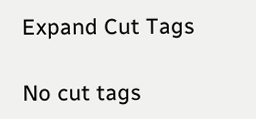Expand Cut Tags

No cut tags